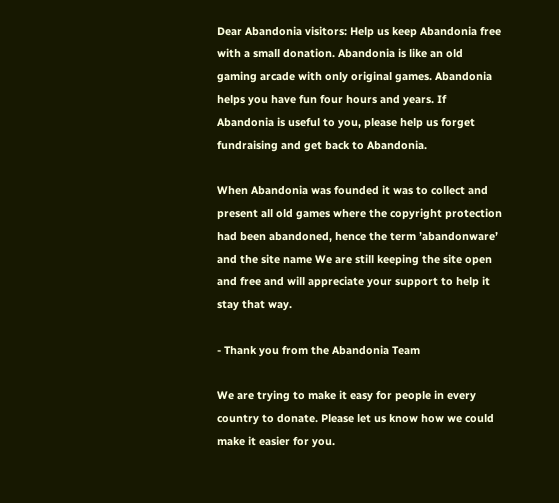Dear Abandonia visitors: Help us keep Abandonia free with a small donation. Abandonia is like an old gaming arcade with only original games. Abandonia helps you have fun four hours and years. If Abandonia is useful to you, please help us forget fundraising and get back to Abandonia.

When Abandonia was founded it was to collect and present all old games where the copyright protection had been abandoned, hence the term ’abandonware’ and the site name We are still keeping the site open and free and will appreciate your support to help it stay that way.

‐ Thank you from the Abandonia Team

We are trying to make it easy for people in every country to donate. Please let us know how we could make it easier for you.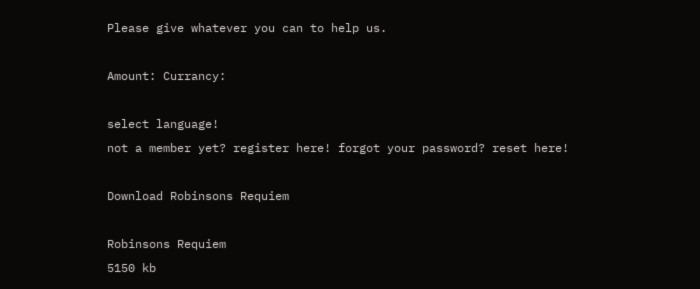Please give whatever you can to help us.

Amount: Currancy:

select language!
not a member yet? register here! forgot your password? reset here!

Download Robinsons Requiem

Robinsons Requiem
5150 kb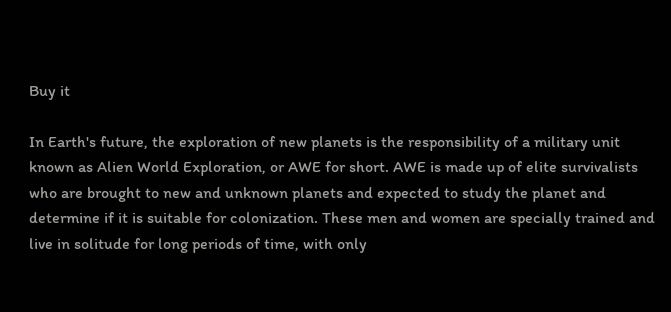Buy it

In Earth's future, the exploration of new planets is the responsibility of a military unit known as Alien World Exploration, or AWE for short. AWE is made up of elite survivalists who are brought to new and unknown planets and expected to study the planet and determine if it is suitable for colonization. These men and women are specially trained and live in solitude for long periods of time, with only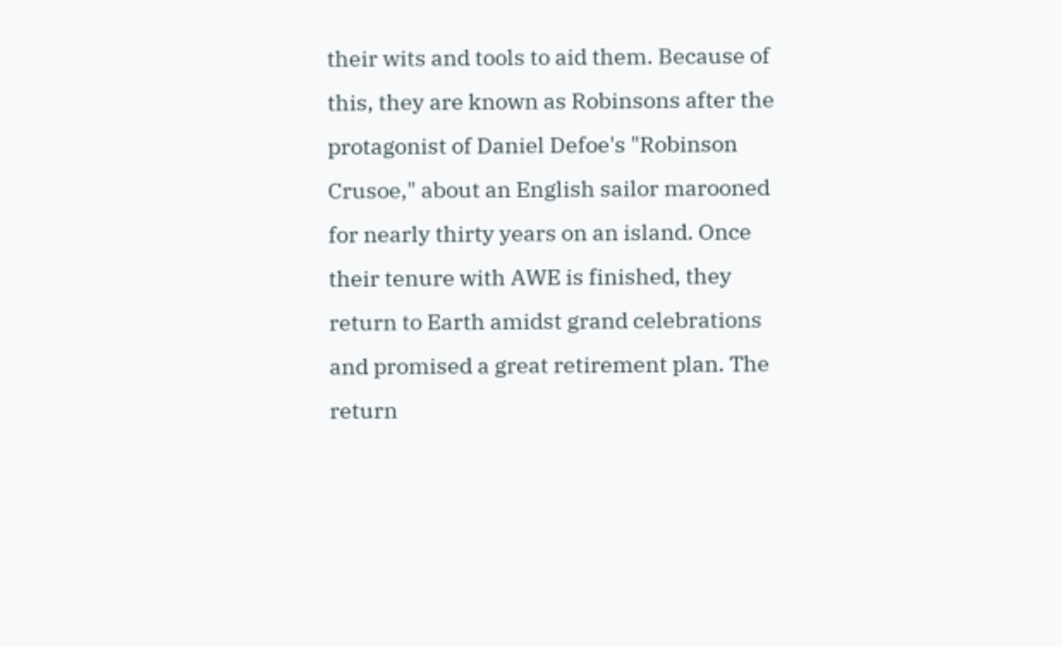their wits and tools to aid them. Because of this, they are known as Robinsons after the protagonist of Daniel Defoe's "Robinson Crusoe," about an English sailor marooned for nearly thirty years on an island. Once their tenure with AWE is finished, they return to Earth amidst grand celebrations and promised a great retirement plan. The return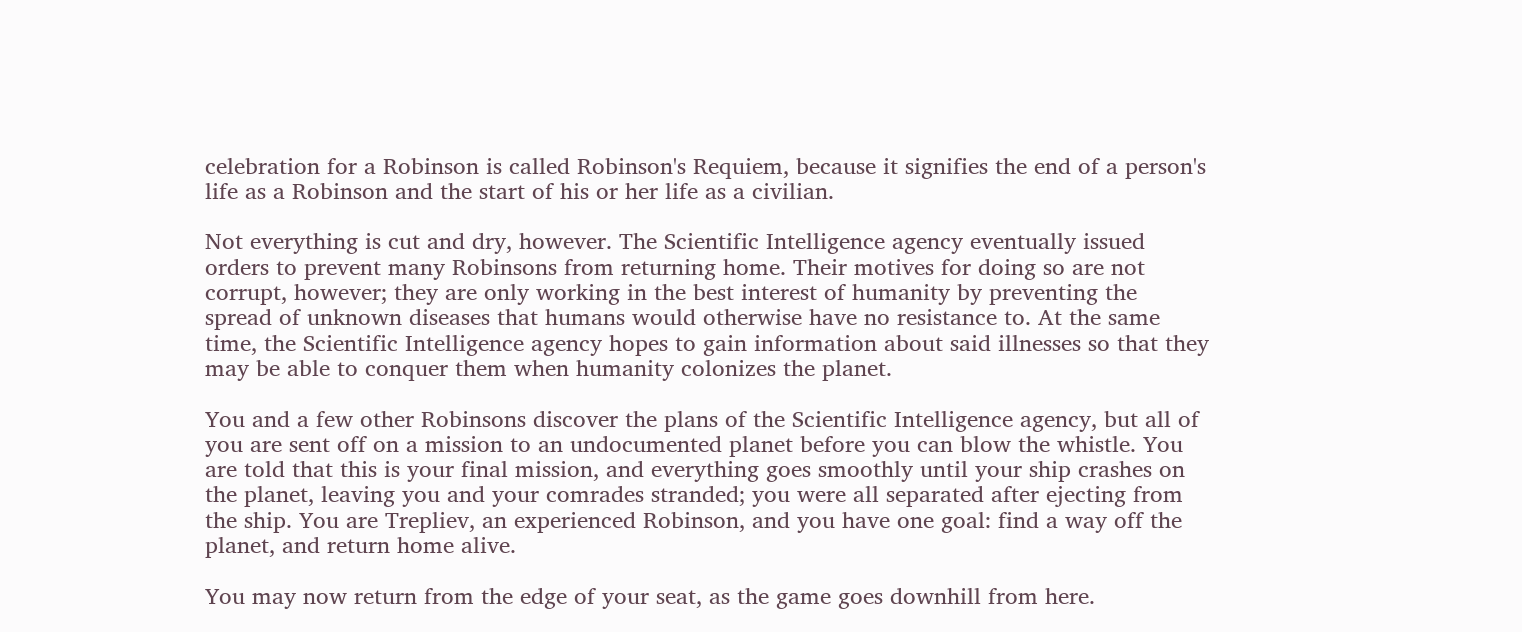celebration for a Robinson is called Robinson's Requiem, because it signifies the end of a person's life as a Robinson and the start of his or her life as a civilian.

Not everything is cut and dry, however. The Scientific Intelligence agency eventually issued orders to prevent many Robinsons from returning home. Their motives for doing so are not corrupt, however; they are only working in the best interest of humanity by preventing the spread of unknown diseases that humans would otherwise have no resistance to. At the same time, the Scientific Intelligence agency hopes to gain information about said illnesses so that they may be able to conquer them when humanity colonizes the planet.

You and a few other Robinsons discover the plans of the Scientific Intelligence agency, but all of you are sent off on a mission to an undocumented planet before you can blow the whistle. You are told that this is your final mission, and everything goes smoothly until your ship crashes on the planet, leaving you and your comrades stranded; you were all separated after ejecting from the ship. You are Trepliev, an experienced Robinson, and you have one goal: find a way off the planet, and return home alive.

You may now return from the edge of your seat, as the game goes downhill from here.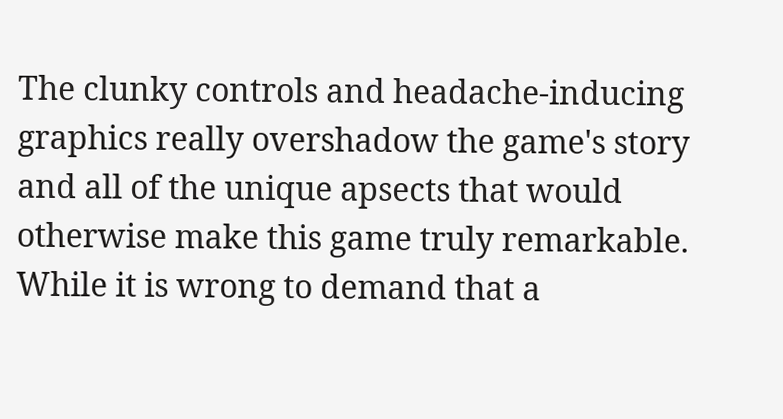The clunky controls and headache-inducing graphics really overshadow the game's story and all of the unique apsects that would otherwise make this game truly remarkable. While it is wrong to demand that a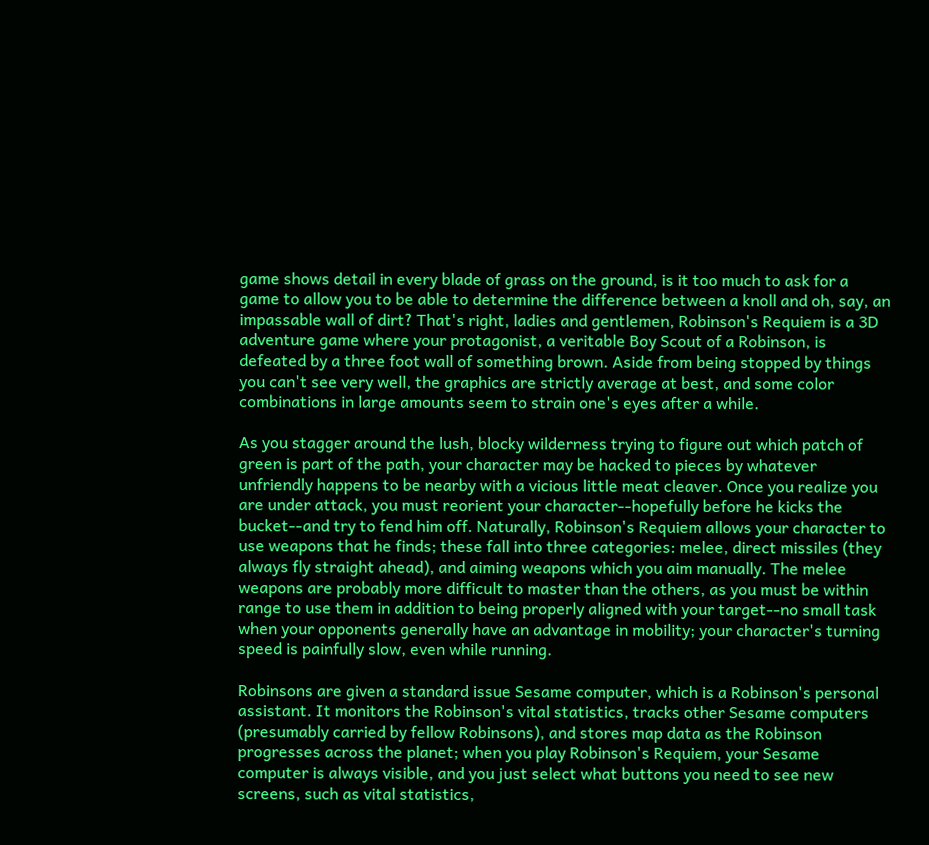game shows detail in every blade of grass on the ground, is it too much to ask for a game to allow you to be able to determine the difference between a knoll and oh, say, an impassable wall of dirt? That's right, ladies and gentlemen, Robinson's Requiem is a 3D adventure game where your protagonist, a veritable Boy Scout of a Robinson, is defeated by a three foot wall of something brown. Aside from being stopped by things you can't see very well, the graphics are strictly average at best, and some color combinations in large amounts seem to strain one's eyes after a while.

As you stagger around the lush, blocky wilderness trying to figure out which patch of green is part of the path, your character may be hacked to pieces by whatever unfriendly happens to be nearby with a vicious little meat cleaver. Once you realize you are under attack, you must reorient your character--hopefully before he kicks the bucket--and try to fend him off. Naturally, Robinson's Requiem allows your character to use weapons that he finds; these fall into three categories: melee, direct missiles (they always fly straight ahead), and aiming weapons which you aim manually. The melee weapons are probably more difficult to master than the others, as you must be within range to use them in addition to being properly aligned with your target--no small task when your opponents generally have an advantage in mobility; your character's turning speed is painfully slow, even while running.

Robinsons are given a standard issue Sesame computer, which is a Robinson's personal assistant. It monitors the Robinson's vital statistics, tracks other Sesame computers (presumably carried by fellow Robinsons), and stores map data as the Robinson progresses across the planet; when you play Robinson's Requiem, your Sesame computer is always visible, and you just select what buttons you need to see new screens, such as vital statistics,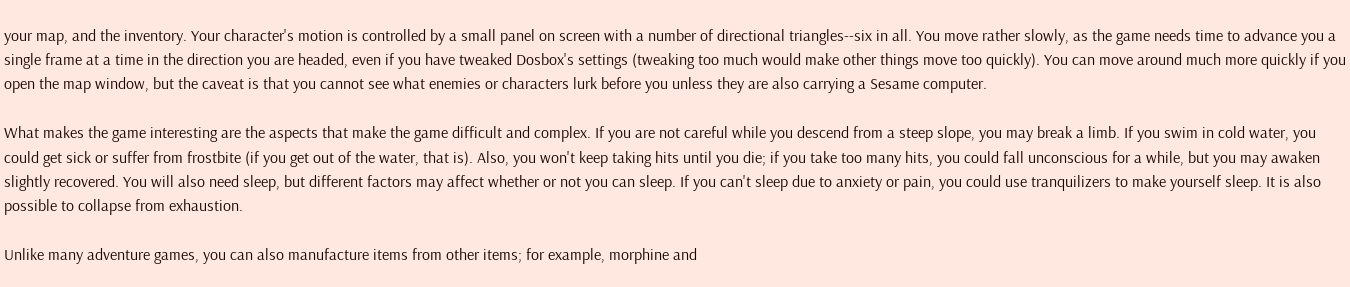your map, and the inventory. Your character's motion is controlled by a small panel on screen with a number of directional triangles--six in all. You move rather slowly, as the game needs time to advance you a single frame at a time in the direction you are headed, even if you have tweaked Dosbox's settings (tweaking too much would make other things move too quickly). You can move around much more quickly if you open the map window, but the caveat is that you cannot see what enemies or characters lurk before you unless they are also carrying a Sesame computer.

What makes the game interesting are the aspects that make the game difficult and complex. If you are not careful while you descend from a steep slope, you may break a limb. If you swim in cold water, you could get sick or suffer from frostbite (if you get out of the water, that is). Also, you won't keep taking hits until you die; if you take too many hits, you could fall unconscious for a while, but you may awaken slightly recovered. You will also need sleep, but different factors may affect whether or not you can sleep. If you can't sleep due to anxiety or pain, you could use tranquilizers to make yourself sleep. It is also possible to collapse from exhaustion.

Unlike many adventure games, you can also manufacture items from other items; for example, morphine and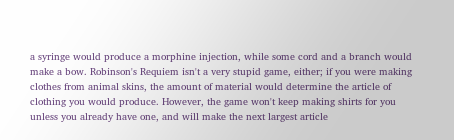a syringe would produce a morphine injection, while some cord and a branch would make a bow. Robinson's Requiem isn't a very stupid game, either; if you were making clothes from animal skins, the amount of material would determine the article of clothing you would produce. However, the game won't keep making shirts for you unless you already have one, and will make the next largest article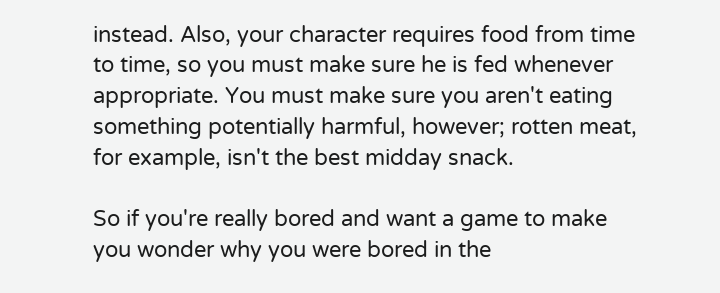instead. Also, your character requires food from time to time, so you must make sure he is fed whenever appropriate. You must make sure you aren't eating something potentially harmful, however; rotten meat, for example, isn't the best midday snack.

So if you're really bored and want a game to make you wonder why you were bored in the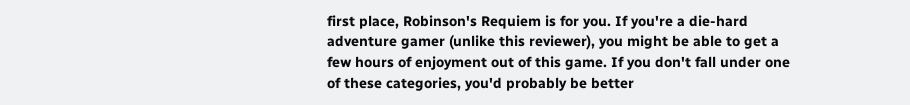first place, Robinson's Requiem is for you. If you're a die-hard adventure gamer (unlike this reviewer), you might be able to get a few hours of enjoyment out of this game. If you don't fall under one of these categories, you'd probably be better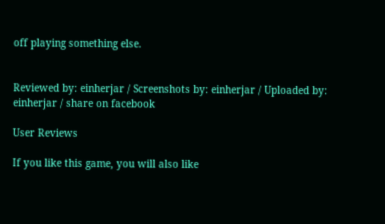off playing something else.


Reviewed by: einherjar / Screenshots by: einherjar / Uploaded by: einherjar / share on facebook

User Reviews

If you like this game, you will also like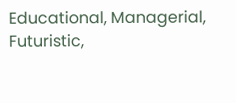Educational, Managerial,
Futuristic,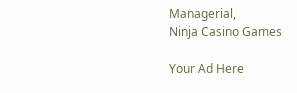Managerial,
Ninja Casino Games

Your Ad Here